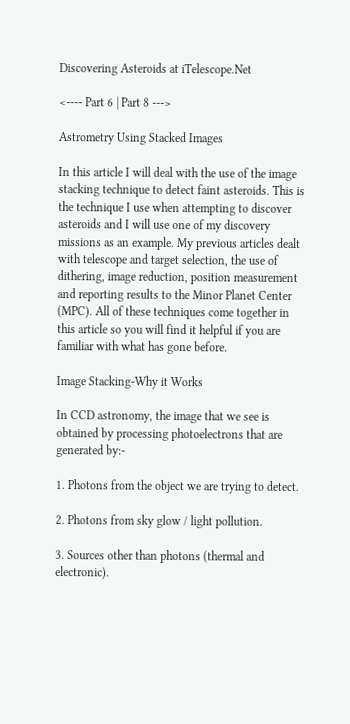Discovering Asteroids at iTelescope.Net

<---- Part 6 | Part 8 --->

Astrometry Using Stacked Images

In this article I will deal with the use of the image stacking technique to detect faint asteroids. This is the technique I use when attempting to discover asteroids and I will use one of my discovery missions as an example. My previous articles dealt with telescope and target selection, the use of dithering, image reduction, position measurement and reporting results to the Minor Planet Center (MPC). All of these techniques come together in this article so you will find it helpful if you are familiar with what has gone before.

Image Stacking-Why it Works

In CCD astronomy, the image that we see is obtained by processing photoelectrons that are generated by:-

1. Photons from the object we are trying to detect.

2. Photons from sky glow / light pollution.

3. Sources other than photons (thermal and electronic).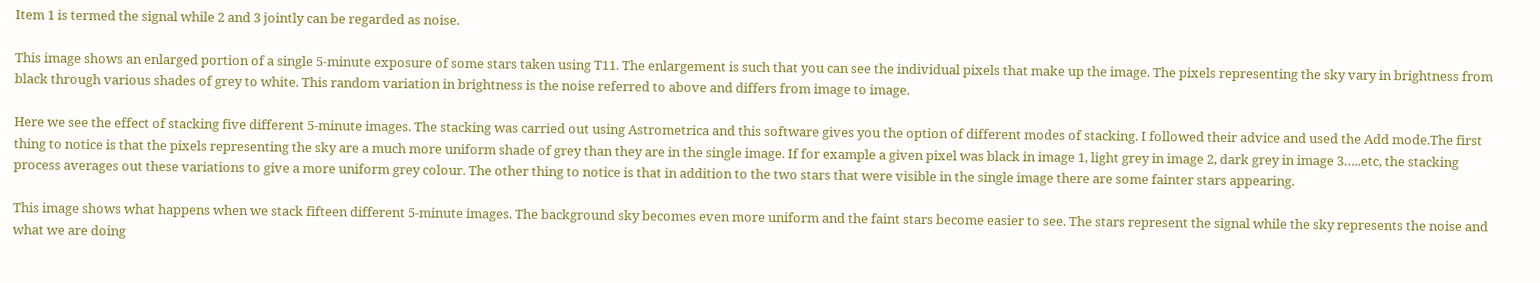Item 1 is termed the signal while 2 and 3 jointly can be regarded as noise.

This image shows an enlarged portion of a single 5-minute exposure of some stars taken using T11. The enlargement is such that you can see the individual pixels that make up the image. The pixels representing the sky vary in brightness from black through various shades of grey to white. This random variation in brightness is the noise referred to above and differs from image to image.

Here we see the effect of stacking five different 5-minute images. The stacking was carried out using Astrometrica and this software gives you the option of different modes of stacking. I followed their advice and used the Add mode.The first thing to notice is that the pixels representing the sky are a much more uniform shade of grey than they are in the single image. If for example a given pixel was black in image 1, light grey in image 2, dark grey in image 3…..etc, the stacking process averages out these variations to give a more uniform grey colour. The other thing to notice is that in addition to the two stars that were visible in the single image there are some fainter stars appearing.

This image shows what happens when we stack fifteen different 5-minute images. The background sky becomes even more uniform and the faint stars become easier to see. The stars represent the signal while the sky represents the noise and what we are doing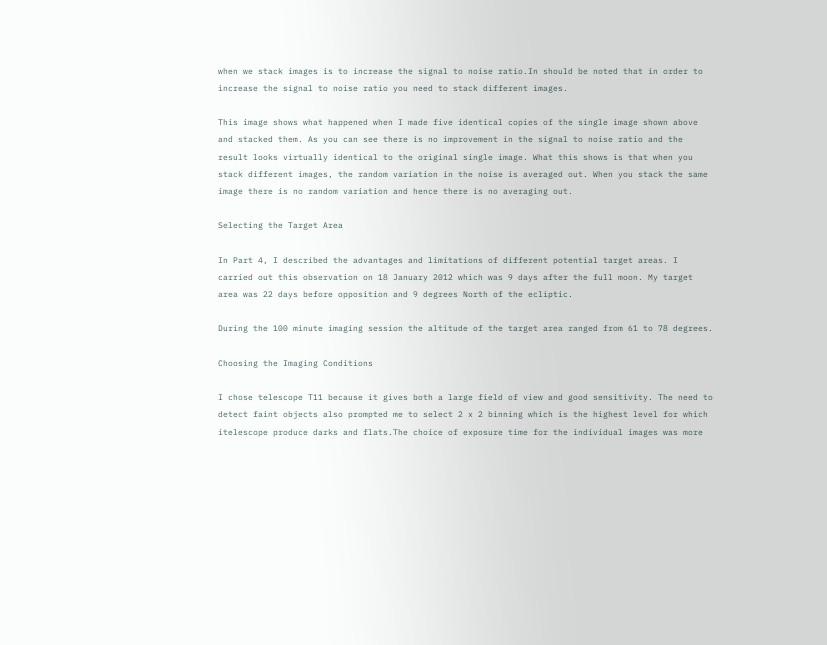when we stack images is to increase the signal to noise ratio.In should be noted that in order to increase the signal to noise ratio you need to stack different images.

This image shows what happened when I made five identical copies of the single image shown above and stacked them. As you can see there is no improvement in the signal to noise ratio and the result looks virtually identical to the original single image. What this shows is that when you stack different images, the random variation in the noise is averaged out. When you stack the same image there is no random variation and hence there is no averaging out.

Selecting the Target Area

In Part 4, I described the advantages and limitations of different potential target areas. I carried out this observation on 18 January 2012 which was 9 days after the full moon. My target area was 22 days before opposition and 9 degrees North of the ecliptic.

During the 100 minute imaging session the altitude of the target area ranged from 61 to 78 degrees.

Choosing the Imaging Conditions

I chose telescope T11 because it gives both a large field of view and good sensitivity. The need to detect faint objects also prompted me to select 2 x 2 binning which is the highest level for which itelescope produce darks and flats.The choice of exposure time for the individual images was more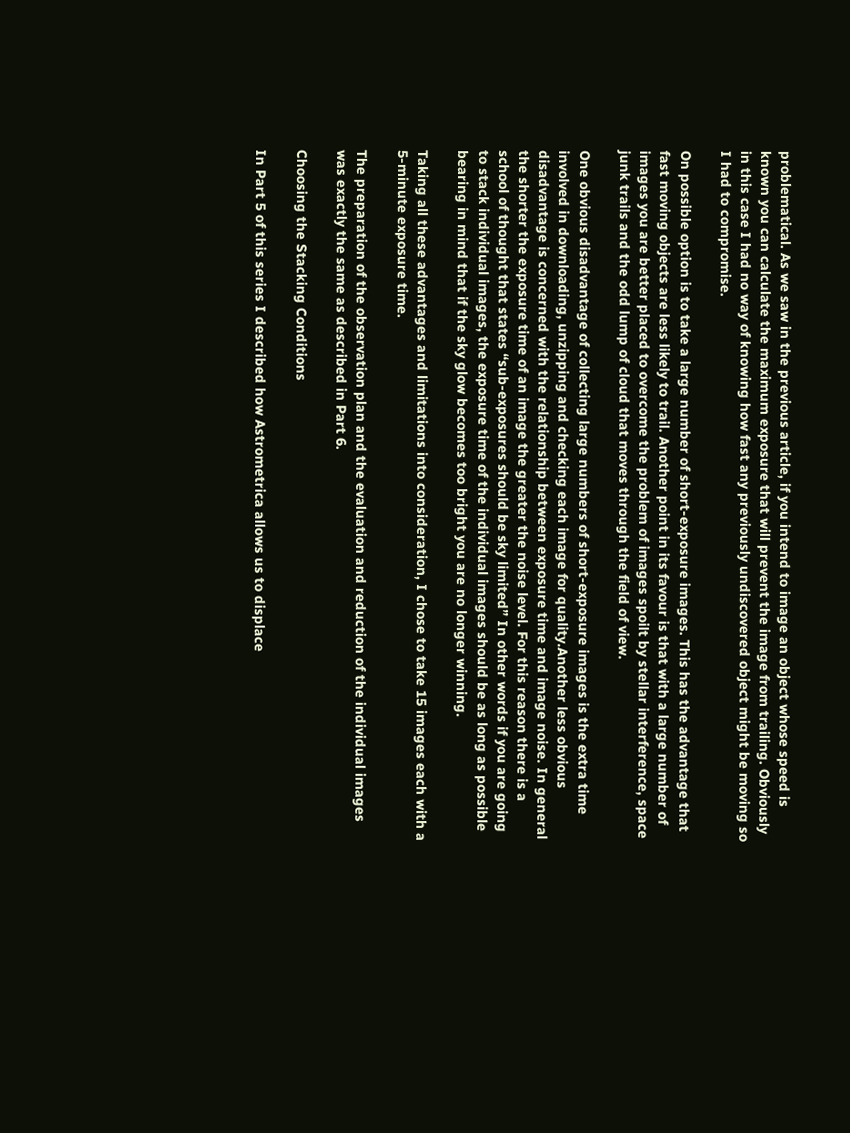problematical. As we saw in the previous article, if you intend to image an object whose speed is known you can calculate the maximum exposure that will prevent the image from trailing. Obviously in this case I had no way of knowing how fast any previously undiscovered object might be moving so I had to compromise.

On possible option is to take a large number of short-exposure images. This has the advantage that fast moving objects are less likely to trail. Another point in its favour is that with a large number of images you are better placed to overcome the problem of images spoilt by stellar interference, space junk trails and the odd lump of cloud that moves through the field of view.

One obvious disadvantage of collecting large numbers of short-exposure images is the extra time involved in downloading, unzipping and checking each image for quality.Another less obvious disadvantage is concerned with the relationship between exposure time and image noise. In general the shorter the exposure time of an image the greater the noise level. For this reason there is a school of thought that states “sub-exposures should be sky limited” In other words if you are going to stack individual images, the exposure time of the individual images should be as long as possible bearing in mind that if the sky glow becomes too bright you are no longer winning.

Taking all these advantages and limitations into consideration, I chose to take 15 images each with a 5-minute exposure time.

The preparation of the observation plan and the evaluation and reduction of the individual images was exactly the same as described in Part 6.

Choosing the Stacking Conditions

In Part 5 of this series I described how Astrometrica allows us to displace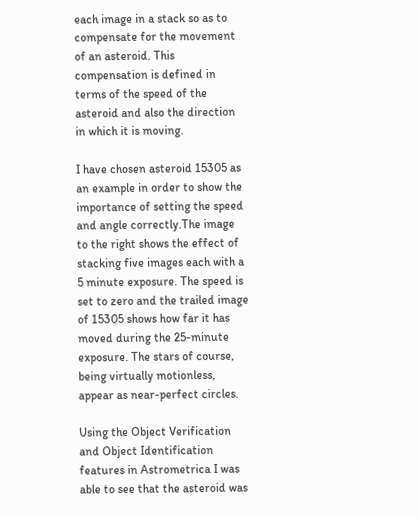each image in a stack so as to compensate for the movement of an asteroid. This compensation is defined in terms of the speed of the asteroid and also the direction in which it is moving.

I have chosen asteroid 15305 as an example in order to show the importance of setting the speed and angle correctly.The image to the right shows the effect of stacking five images each with a 5 minute exposure. The speed is set to zero and the trailed image of 15305 shows how far it has moved during the 25-minute exposure. The stars of course, being virtually motionless, appear as near-perfect circles.

Using the Object Verification and Object Identification features in Astrometrica I was able to see that the asteroid was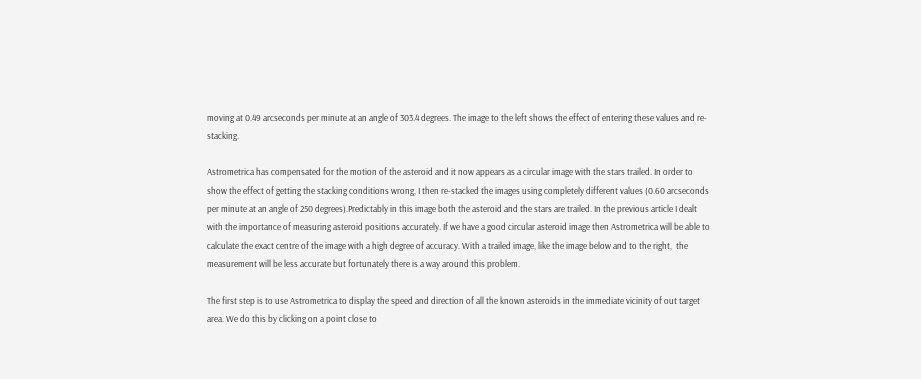moving at 0.49 arcseconds per minute at an angle of 303.4 degrees. The image to the left shows the effect of entering these values and re-stacking.

Astrometrica has compensated for the motion of the asteroid and it now appears as a circular image with the stars trailed. In order to show the effect of getting the stacking conditions wrong, I then re-stacked the images using completely different values (0.60 arcseconds per minute at an angle of 250 degrees).Predictably in this image both the asteroid and the stars are trailed. In the previous article I dealt with the importance of measuring asteroid positions accurately. If we have a good circular asteroid image then Astrometrica will be able to calculate the exact centre of the image with a high degree of accuracy. With a trailed image, like the image below and to the right,  the measurement will be less accurate but fortunately there is a way around this problem.

The first step is to use Astrometrica to display the speed and direction of all the known asteroids in the immediate vicinity of out target area. We do this by clicking on a point close to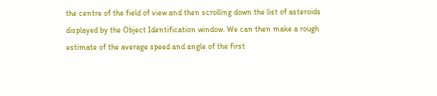the centre of the field of view and then scrolling down the list of asteroids displayed by the Object Identification window. We can then make a rough estimate of the average speed and angle of the first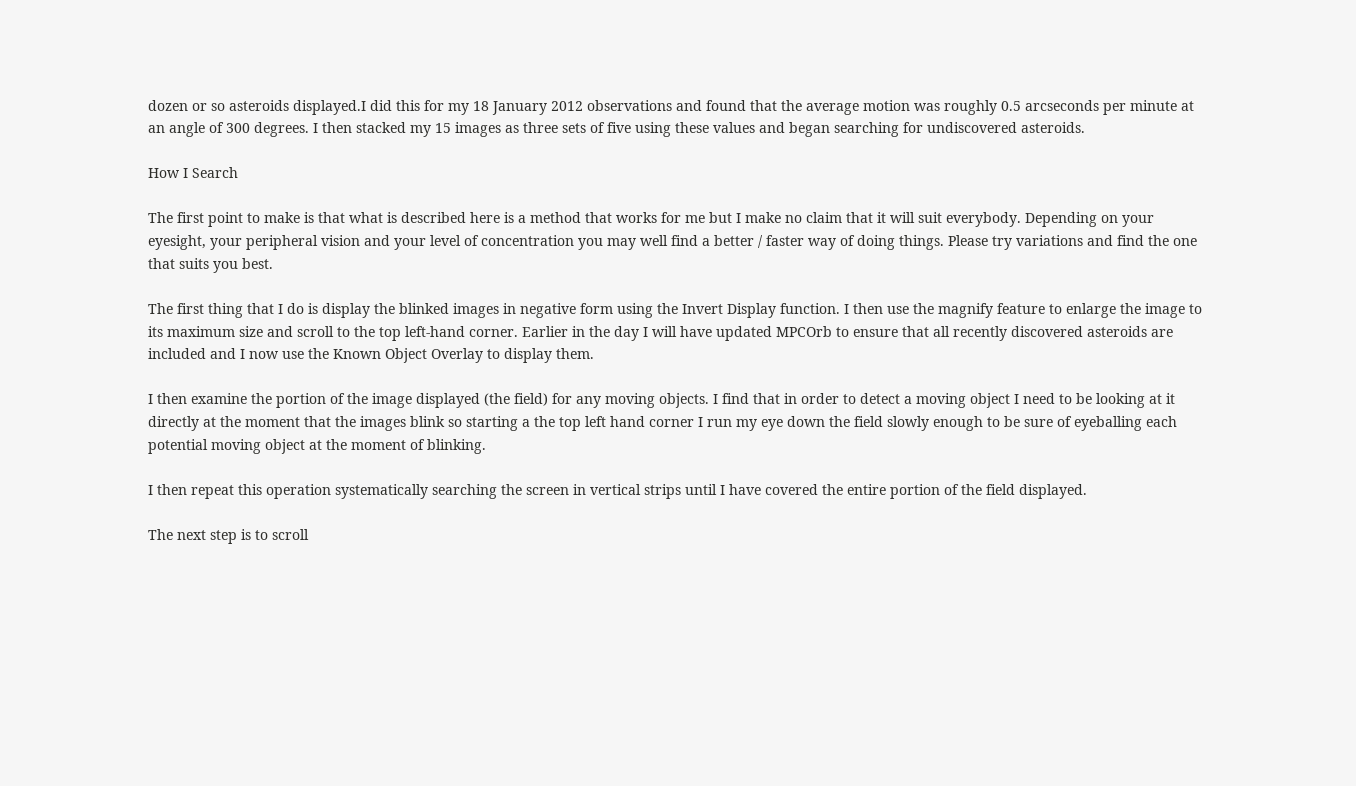dozen or so asteroids displayed.I did this for my 18 January 2012 observations and found that the average motion was roughly 0.5 arcseconds per minute at an angle of 300 degrees. I then stacked my 15 images as three sets of five using these values and began searching for undiscovered asteroids.

How I Search

The first point to make is that what is described here is a method that works for me but I make no claim that it will suit everybody. Depending on your eyesight, your peripheral vision and your level of concentration you may well find a better / faster way of doing things. Please try variations and find the one that suits you best.

The first thing that I do is display the blinked images in negative form using the Invert Display function. I then use the magnify feature to enlarge the image to its maximum size and scroll to the top left-hand corner. Earlier in the day I will have updated MPCOrb to ensure that all recently discovered asteroids are included and I now use the Known Object Overlay to display them.

I then examine the portion of the image displayed (the field) for any moving objects. I find that in order to detect a moving object I need to be looking at it directly at the moment that the images blink so starting a the top left hand corner I run my eye down the field slowly enough to be sure of eyeballing each potential moving object at the moment of blinking.

I then repeat this operation systematically searching the screen in vertical strips until I have covered the entire portion of the field displayed.

The next step is to scroll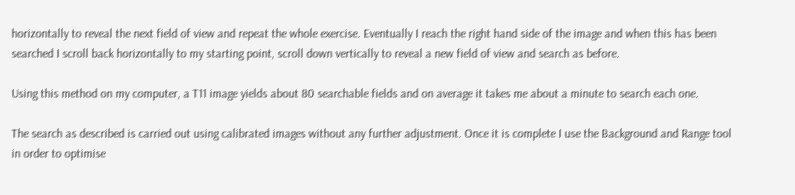horizontally to reveal the next field of view and repeat the whole exercise. Eventually I reach the right hand side of the image and when this has been searched I scroll back horizontally to my starting point, scroll down vertically to reveal a new field of view and search as before.

Using this method on my computer, a T11 image yields about 80 searchable fields and on average it takes me about a minute to search each one.

The search as described is carried out using calibrated images without any further adjustment. Once it is complete I use the Background and Range tool in order to optimise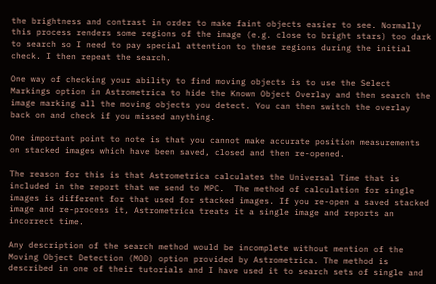the brightness and contrast in order to make faint objects easier to see. Normally this process renders some regions of the image (e.g. close to bright stars) too dark to search so I need to pay special attention to these regions during the initial check. I then repeat the search.

One way of checking your ability to find moving objects is to use the Select Markings option in Astrometrica to hide the Known Object Overlay and then search the image marking all the moving objects you detect. You can then switch the overlay back on and check if you missed anything.

One important point to note is that you cannot make accurate position measurements on stacked images which have been saved, closed and then re-opened.

The reason for this is that Astrometrica calculates the Universal Time that is included in the report that we send to MPC.  The method of calculation for single images is different for that used for stacked images. If you re-open a saved stacked image and re-process it, Astrometrica treats it a single image and reports an incorrect time.

Any description of the search method would be incomplete without mention of the Moving Object Detection (MOD) option provided by Astrometrica. The method is described in one of their tutorials and I have used it to search sets of single and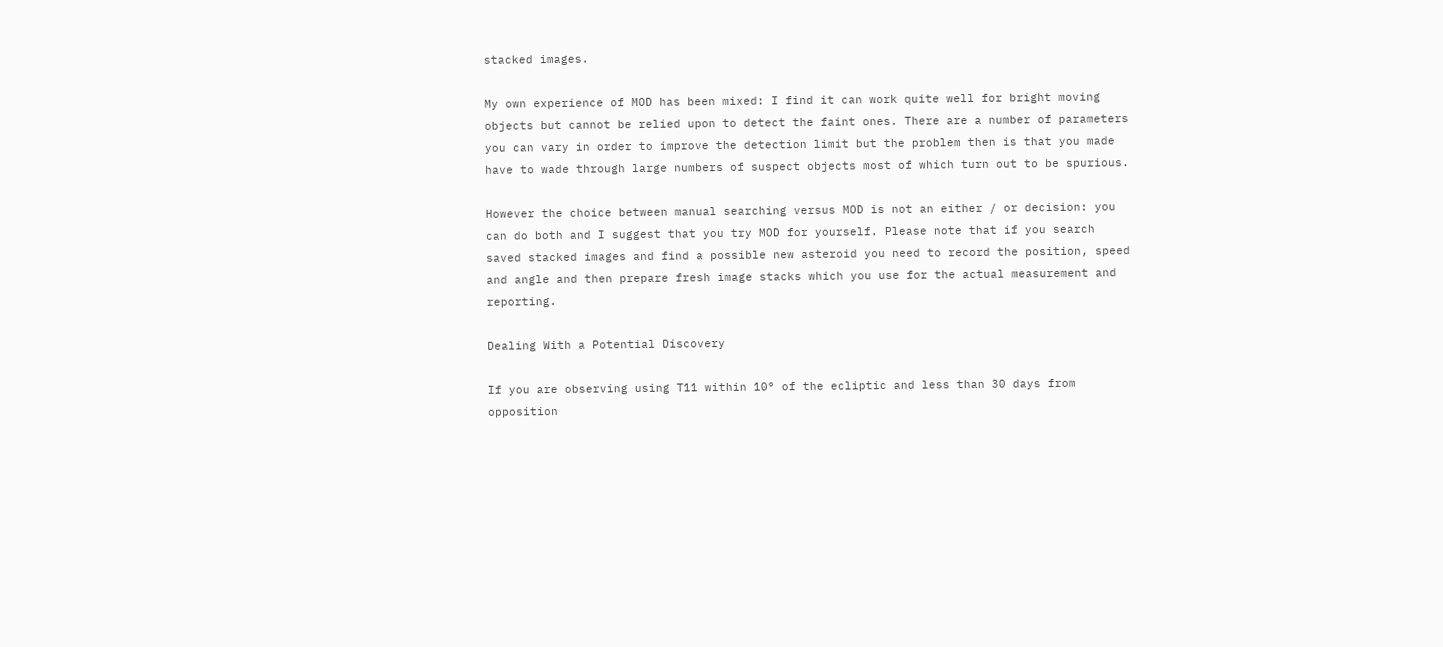stacked images.

My own experience of MOD has been mixed: I find it can work quite well for bright moving objects but cannot be relied upon to detect the faint ones. There are a number of parameters you can vary in order to improve the detection limit but the problem then is that you made have to wade through large numbers of suspect objects most of which turn out to be spurious.

However the choice between manual searching versus MOD is not an either / or decision: you can do both and I suggest that you try MOD for yourself. Please note that if you search saved stacked images and find a possible new asteroid you need to record the position, speed and angle and then prepare fresh image stacks which you use for the actual measurement and reporting.

Dealing With a Potential Discovery

If you are observing using T11 within 10° of the ecliptic and less than 30 days from opposition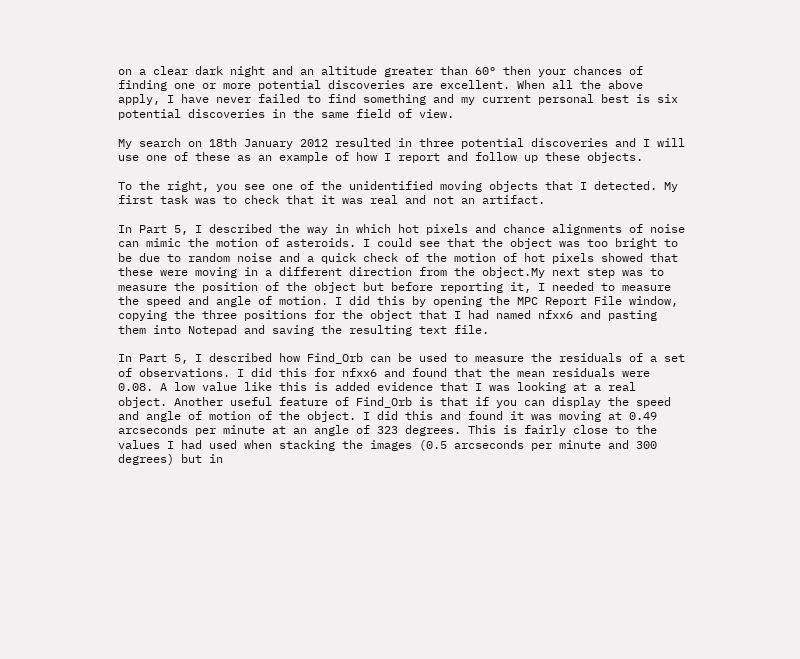on a clear dark night and an altitude greater than 60° then your chances of finding one or more potential discoveries are excellent. When all the above apply, I have never failed to find something and my current personal best is six potential discoveries in the same field of view.

My search on 18th January 2012 resulted in three potential discoveries and I will use one of these as an example of how I report and follow up these objects.

To the right, you see one of the unidentified moving objects that I detected. My first task was to check that it was real and not an artifact.

In Part 5, I described the way in which hot pixels and chance alignments of noise can mimic the motion of asteroids. I could see that the object was too bright to be due to random noise and a quick check of the motion of hot pixels showed that these were moving in a different direction from the object.My next step was to measure the position of the object but before reporting it, I needed to measure the speed and angle of motion. I did this by opening the MPC Report File window, copying the three positions for the object that I had named nfxx6 and pasting them into Notepad and saving the resulting text file.

In Part 5, I described how Find_Orb can be used to measure the residuals of a set of observations. I did this for nfxx6 and found that the mean residuals were 0.08. A low value like this is added evidence that I was looking at a real object. Another useful feature of Find_Orb is that if you can display the speed and angle of motion of the object. I did this and found it was moving at 0.49 arcseconds per minute at an angle of 323 degrees. This is fairly close to the values I had used when stacking the images (0.5 arcseconds per minute and 300 degrees) but in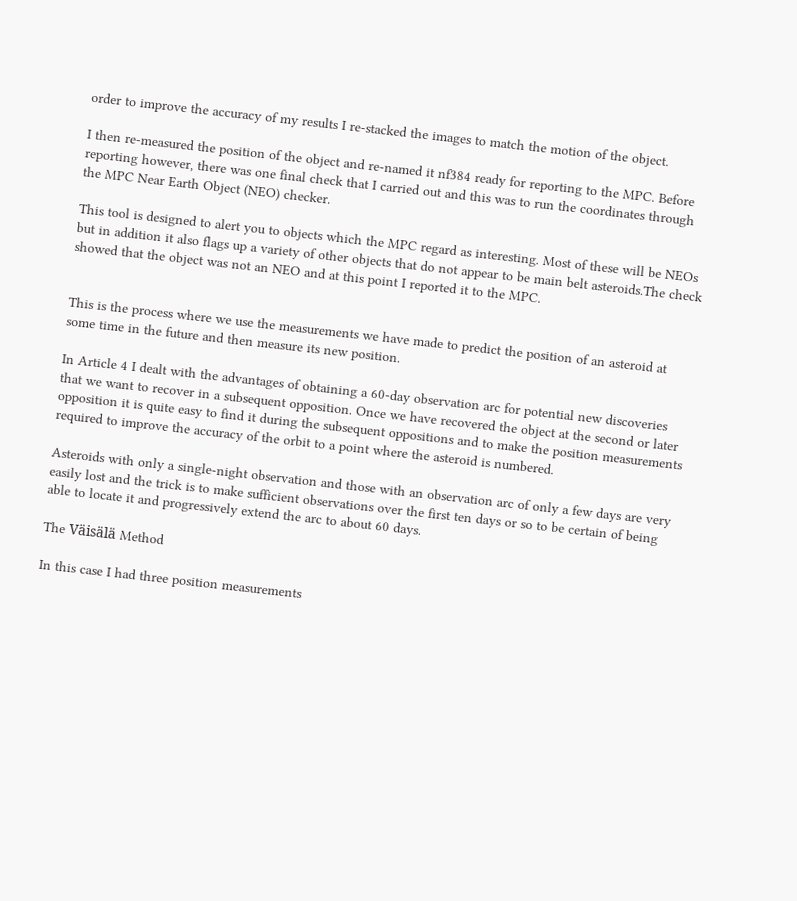order to improve the accuracy of my results I re-stacked the images to match the motion of the object.

I then re-measured the position of the object and re-named it nf384 ready for reporting to the MPC. Before reporting however, there was one final check that I carried out and this was to run the coordinates through the MPC Near Earth Object (NEO) checker.

This tool is designed to alert you to objects which the MPC regard as interesting. Most of these will be NEOs but in addition it also flags up a variety of other objects that do not appear to be main belt asteroids.The check showed that the object was not an NEO and at this point I reported it to the MPC.


This is the process where we use the measurements we have made to predict the position of an asteroid at some time in the future and then measure its new position.

In Article 4 I dealt with the advantages of obtaining a 60-day observation arc for potential new discoveries that we want to recover in a subsequent opposition. Once we have recovered the object at the second or later opposition it is quite easy to find it during the subsequent oppositions and to make the position measurements required to improve the accuracy of the orbit to a point where the asteroid is numbered.

Asteroids with only a single-night observation and those with an observation arc of only a few days are very easily lost and the trick is to make sufficient observations over the first ten days or so to be certain of being able to locate it and progressively extend the arc to about 60 days.

The Väisälä Method

In this case I had three position measurements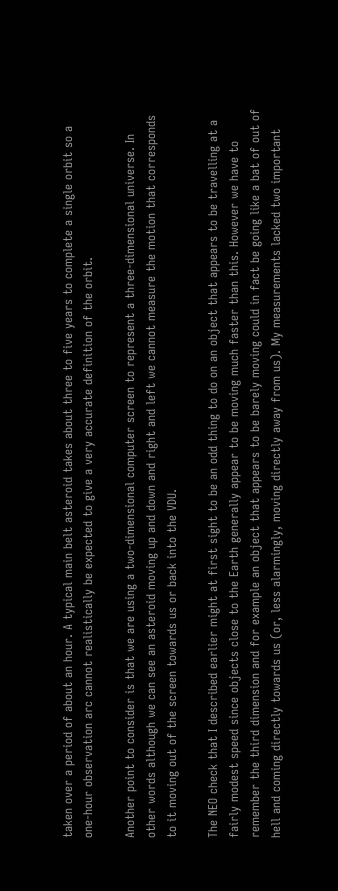taken over a period of about an hour. A typical main belt asteroid takes about three to five years to complete a single orbit so a one-hour observation arc cannot realistically be expected to give a very accurate definition of the orbit.

Another point to consider is that we are using a two-dimensional computer screen to represent a three-dimensional universe. In other words although we can see an asteroid moving up and down and right and left we cannot measure the motion that corresponds to it moving out of the screen towards us or back into the VDU.

The NEO check that I described earlier might at first sight to be an odd thing to do on an object that appears to be travelling at a fairly modest speed since objects close to the Earth generally appear to be moving much faster than this. However we have to remember the third dimension and for example an object that appears to be barely moving could in fact be going like a bat of out of hell and coming directly towards us (or, less alarmingly, moving directly away from us). My measurements lacked two important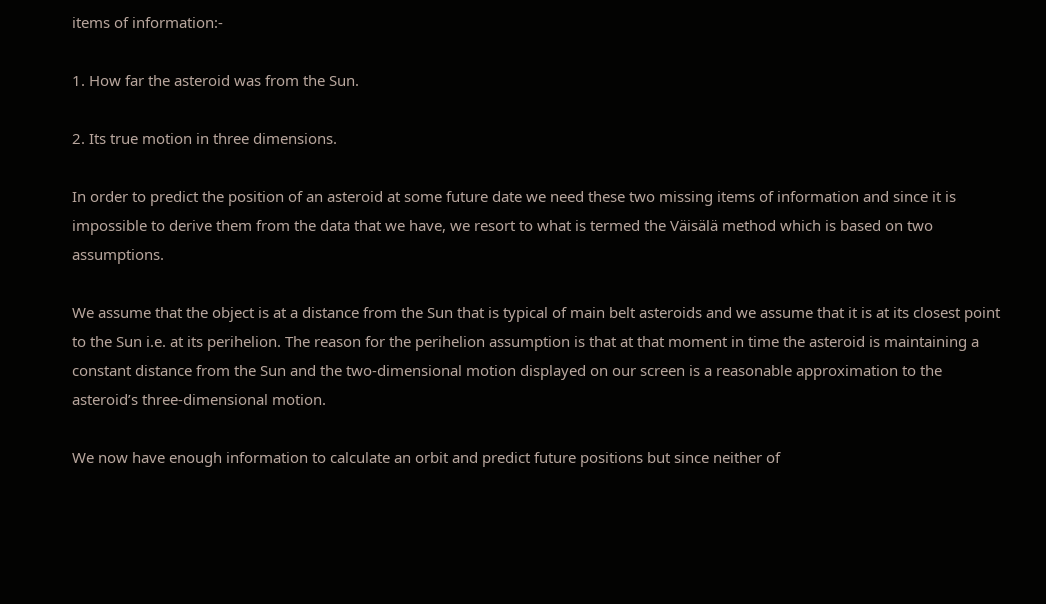items of information:-

1. How far the asteroid was from the Sun.

2. Its true motion in three dimensions.

In order to predict the position of an asteroid at some future date we need these two missing items of information and since it is impossible to derive them from the data that we have, we resort to what is termed the Väisälä method which is based on two assumptions.

We assume that the object is at a distance from the Sun that is typical of main belt asteroids and we assume that it is at its closest point to the Sun i.e. at its perihelion. The reason for the perihelion assumption is that at that moment in time the asteroid is maintaining a constant distance from the Sun and the two-dimensional motion displayed on our screen is a reasonable approximation to the asteroid’s three-dimensional motion.

We now have enough information to calculate an orbit and predict future positions but since neither of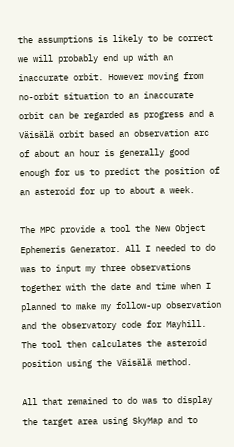the assumptions is likely to be correct we will probably end up with an inaccurate orbit. However moving from no-orbit situation to an inaccurate orbit can be regarded as progress and a Väisälä orbit based an observation arc of about an hour is generally good enough for us to predict the position of an asteroid for up to about a week.

The MPC provide a tool the New Object Ephemeris Generator. All I needed to do was to input my three observations together with the date and time when I planned to make my follow-up observation and the observatory code for Mayhill. The tool then calculates the asteroid position using the Väisälä method.

All that remained to do was to display the target area using SkyMap and to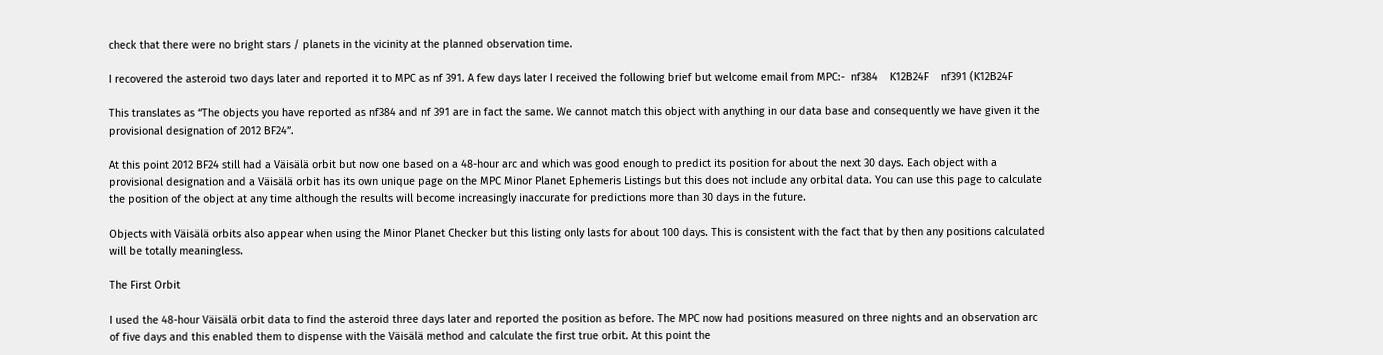check that there were no bright stars / planets in the vicinity at the planned observation time.

I recovered the asteroid two days later and reported it to MPC as nf 391. A few days later I received the following brief but welcome email from MPC:-  nf384    K12B24F    nf391 (K12B24F

This translates as “The objects you have reported as nf384 and nf 391 are in fact the same. We cannot match this object with anything in our data base and consequently we have given it the provisional designation of 2012 BF24”.

At this point 2012 BF24 still had a Väisälä orbit but now one based on a 48-hour arc and which was good enough to predict its position for about the next 30 days. Each object with a provisional designation and a Väisälä orbit has its own unique page on the MPC Minor Planet Ephemeris Listings but this does not include any orbital data. You can use this page to calculate the position of the object at any time although the results will become increasingly inaccurate for predictions more than 30 days in the future.

Objects with Väisälä orbits also appear when using the Minor Planet Checker but this listing only lasts for about 100 days. This is consistent with the fact that by then any positions calculated will be totally meaningless.

The First Orbit

I used the 48-hour Väisälä orbit data to find the asteroid three days later and reported the position as before. The MPC now had positions measured on three nights and an observation arc of five days and this enabled them to dispense with the Väisälä method and calculate the first true orbit. At this point the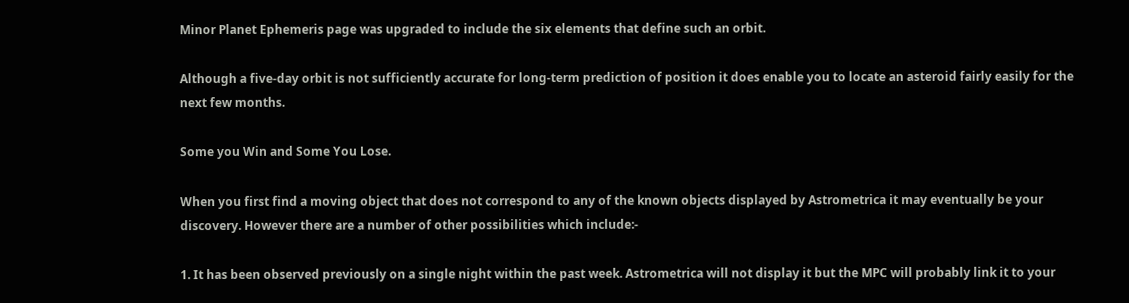Minor Planet Ephemeris page was upgraded to include the six elements that define such an orbit.

Although a five-day orbit is not sufficiently accurate for long-term prediction of position it does enable you to locate an asteroid fairly easily for the next few months.

Some you Win and Some You Lose.

When you first find a moving object that does not correspond to any of the known objects displayed by Astrometrica it may eventually be your discovery. However there are a number of other possibilities which include:-

1. It has been observed previously on a single night within the past week. Astrometrica will not display it but the MPC will probably link it to your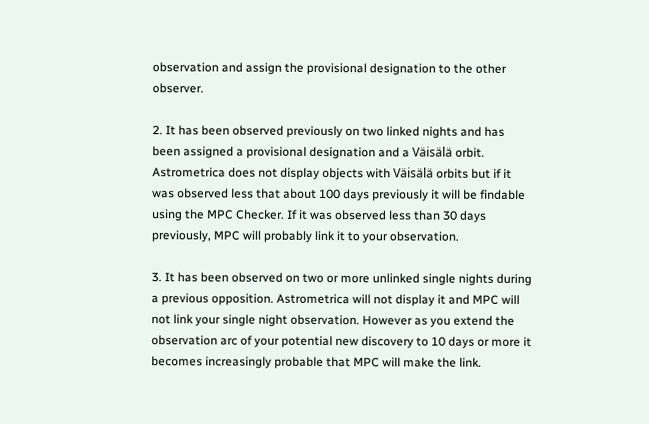observation and assign the provisional designation to the other observer.

2. It has been observed previously on two linked nights and has been assigned a provisional designation and a Väisälä orbit. Astrometrica does not display objects with Väisälä orbits but if it was observed less that about 100 days previously it will be findable using the MPC Checker. If it was observed less than 30 days previously, MPC will probably link it to your observation.

3. It has been observed on two or more unlinked single nights during a previous opposition. Astrometrica will not display it and MPC will not link your single night observation. However as you extend the observation arc of your potential new discovery to 10 days or more it becomes increasingly probable that MPC will make the link.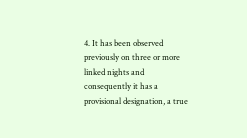4. It has been observed previously on three or more linked nights and consequently it has a provisional designation, a true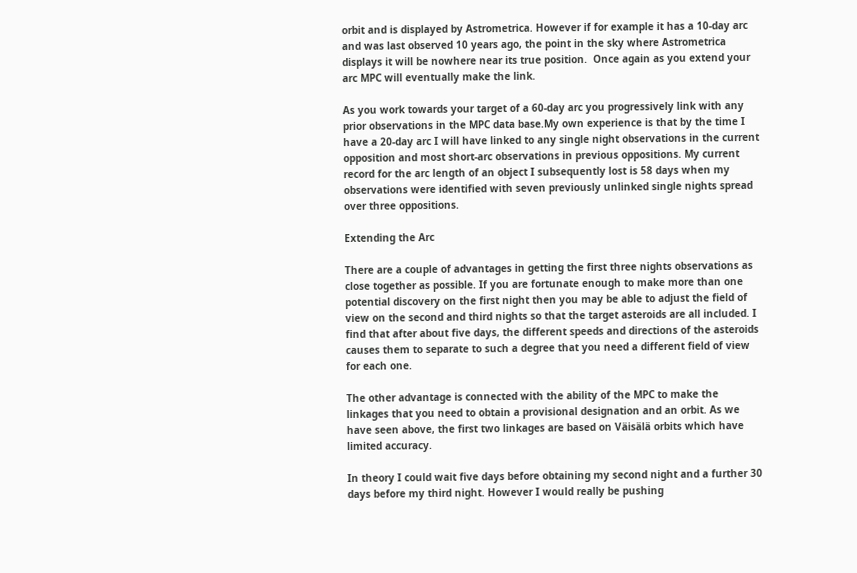orbit and is displayed by Astrometrica. However if for example it has a 10-day arc and was last observed 10 years ago, the point in the sky where Astrometrica displays it will be nowhere near its true position.  Once again as you extend your arc MPC will eventually make the link.

As you work towards your target of a 60-day arc you progressively link with any prior observations in the MPC data base.My own experience is that by the time I have a 20-day arc I will have linked to any single night observations in the current opposition and most short-arc observations in previous oppositions. My current record for the arc length of an object I subsequently lost is 58 days when my observations were identified with seven previously unlinked single nights spread over three oppositions.

Extending the Arc

There are a couple of advantages in getting the first three nights observations as close together as possible. If you are fortunate enough to make more than one potential discovery on the first night then you may be able to adjust the field of view on the second and third nights so that the target asteroids are all included. I find that after about five days, the different speeds and directions of the asteroids causes them to separate to such a degree that you need a different field of view for each one.

The other advantage is connected with the ability of the MPC to make the linkages that you need to obtain a provisional designation and an orbit. As we have seen above, the first two linkages are based on Väisälä orbits which have limited accuracy.

In theory I could wait five days before obtaining my second night and a further 30 days before my third night. However I would really be pushing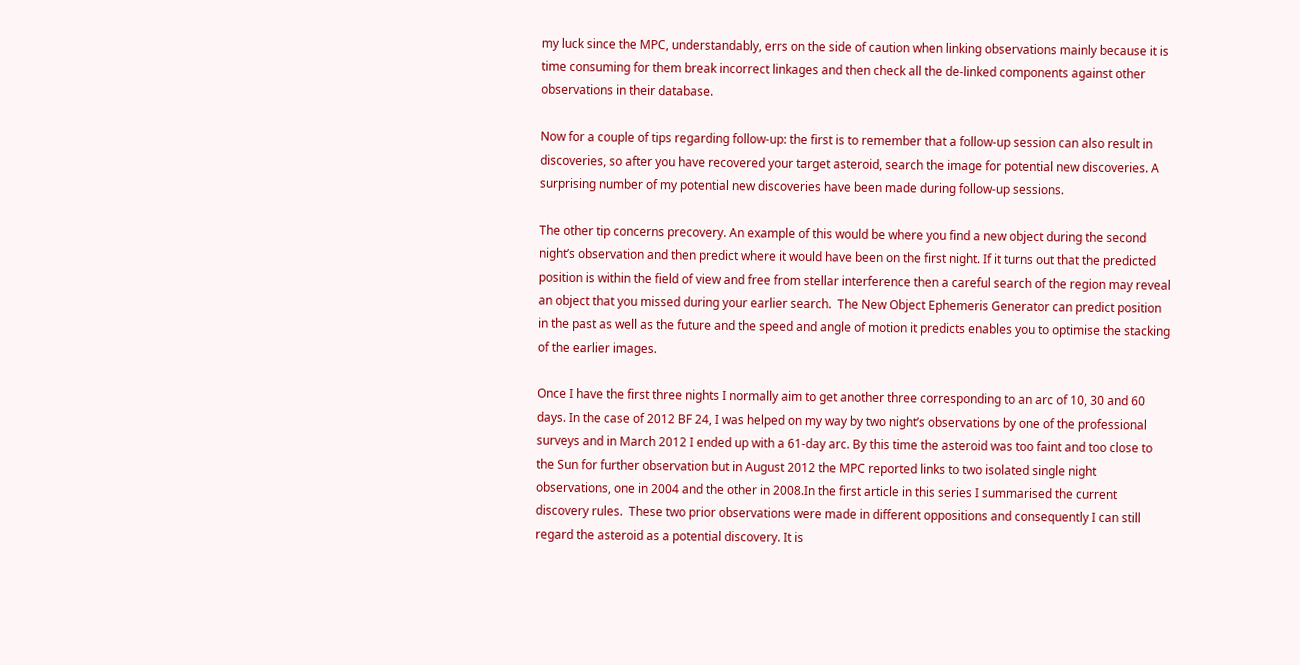my luck since the MPC, understandably, errs on the side of caution when linking observations mainly because it is time consuming for them break incorrect linkages and then check all the de-linked components against other observations in their database.

Now for a couple of tips regarding follow-up: the first is to remember that a follow-up session can also result in discoveries, so after you have recovered your target asteroid, search the image for potential new discoveries. A surprising number of my potential new discoveries have been made during follow-up sessions.

The other tip concerns precovery. An example of this would be where you find a new object during the second night’s observation and then predict where it would have been on the first night. If it turns out that the predicted position is within the field of view and free from stellar interference then a careful search of the region may reveal an object that you missed during your earlier search.  The New Object Ephemeris Generator can predict position in the past as well as the future and the speed and angle of motion it predicts enables you to optimise the stacking of the earlier images.

Once I have the first three nights I normally aim to get another three corresponding to an arc of 10, 30 and 60 days. In the case of 2012 BF 24, I was helped on my way by two night’s observations by one of the professional surveys and in March 2012 I ended up with a 61-day arc. By this time the asteroid was too faint and too close to the Sun for further observation but in August 2012 the MPC reported links to two isolated single night observations, one in 2004 and the other in 2008.In the first article in this series I summarised the current discovery rules.  These two prior observations were made in different oppositions and consequently I can still regard the asteroid as a potential discovery. It is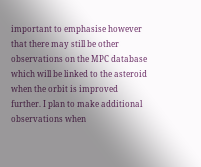important to emphasise however that there may still be other observations on the MPC database which will be linked to the asteroid when the orbit is improved further. I plan to make additional observations when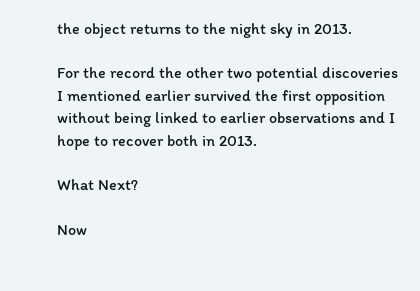the object returns to the night sky in 2013.

For the record the other two potential discoveries I mentioned earlier survived the first opposition without being linked to earlier observations and I hope to recover both in 2013.

What Next?

Now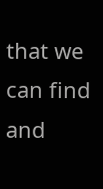that we can find and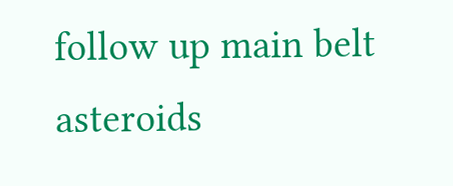follow up main belt asteroids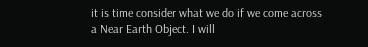it is time consider what we do if we come across a Near Earth Object. I will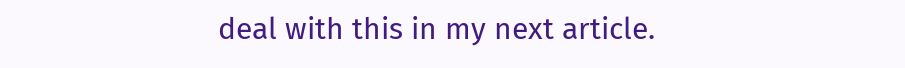deal with this in my next article.